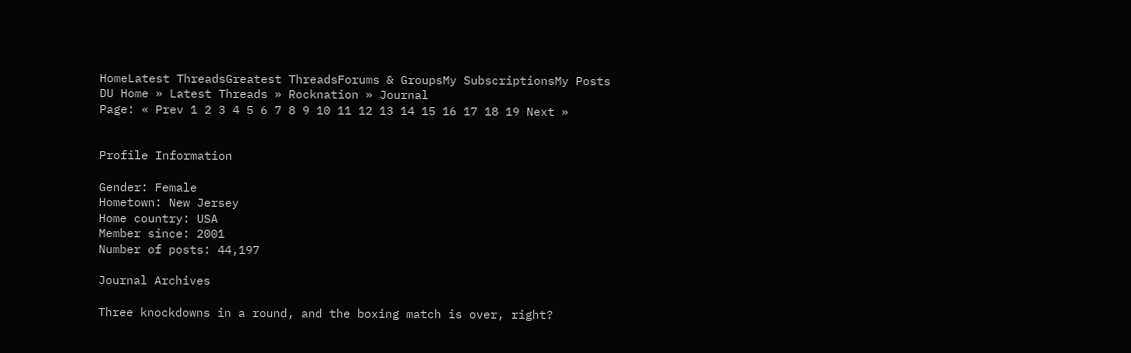HomeLatest ThreadsGreatest ThreadsForums & GroupsMy SubscriptionsMy Posts
DU Home » Latest Threads » Rocknation » Journal
Page: « Prev 1 2 3 4 5 6 7 8 9 10 11 12 13 14 15 16 17 18 19 Next »


Profile Information

Gender: Female
Hometown: New Jersey
Home country: USA
Member since: 2001
Number of posts: 44,197

Journal Archives

Three knockdowns in a round, and the boxing match is over, right?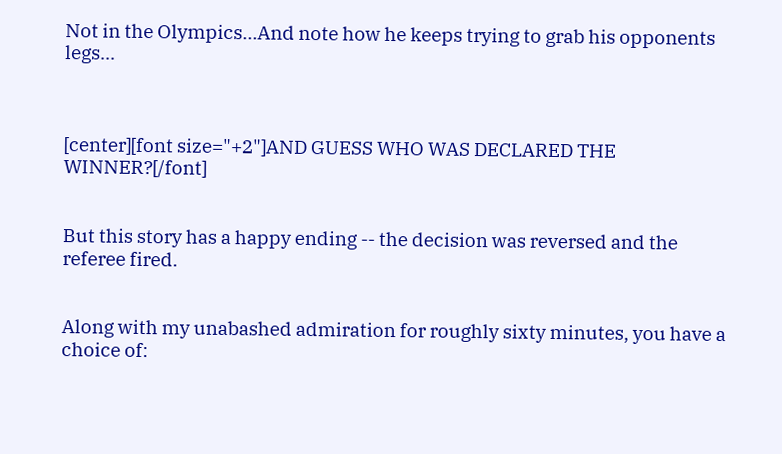Not in the Olympics...And note how he keeps trying to grab his opponents legs...



[center][font size="+2"]AND GUESS WHO WAS DECLARED THE WINNER?[/font]


But this story has a happy ending -- the decision was reversed and the referee fired.


Along with my unabashed admiration for roughly sixty minutes, you have a choice of: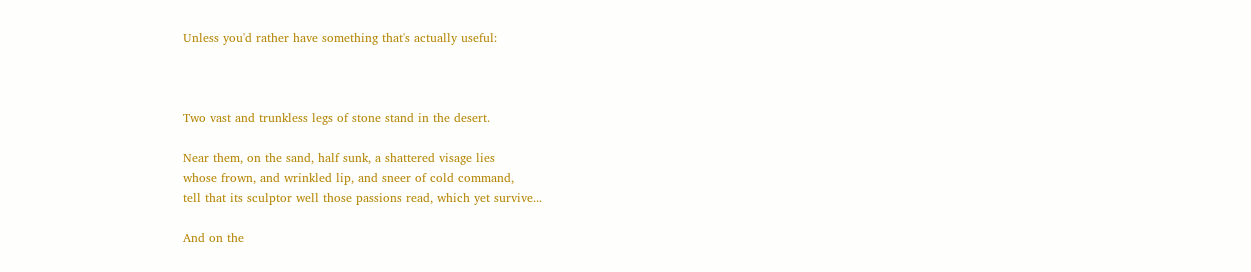Unless you'd rather have something that's actually useful:



Two vast and trunkless legs of stone stand in the desert.

Near them, on the sand, half sunk, a shattered visage lies
whose frown, and wrinkled lip, and sneer of cold command,
tell that its sculptor well those passions read, which yet survive...

And on the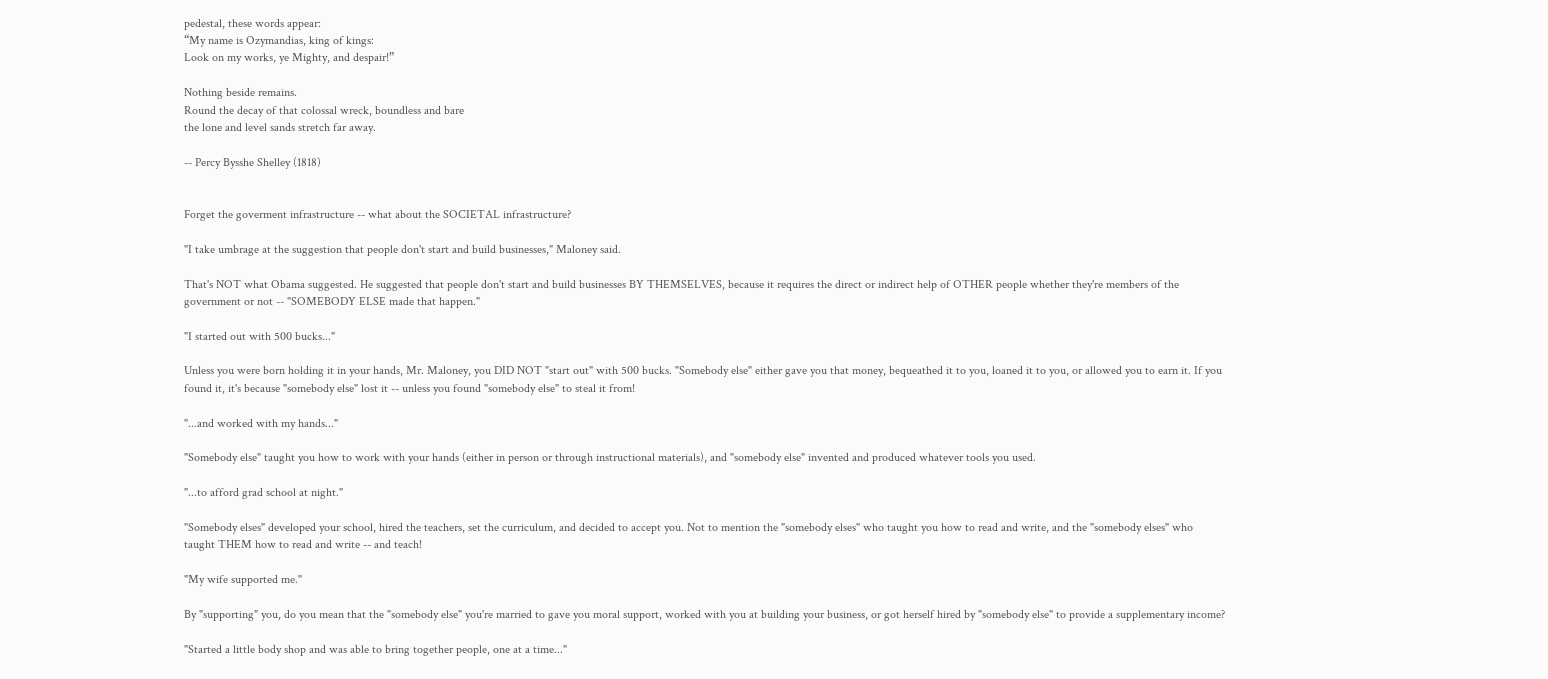pedestal, these words appear:
“My name is Ozymandias, king of kings:
Look on my works, ye Mighty, and despair!”

Nothing beside remains.
Round the decay of that colossal wreck, boundless and bare
the lone and level sands stretch far away.

-- Percy Bysshe Shelley (1818)


Forget the goverment infrastructure -- what about the SOCIETAL infrastructure?

"I take umbrage at the suggestion that people don't start and build businesses," Maloney said.

That's NOT what Obama suggested. He suggested that people don't start and build businesses BY THEMSELVES, because it requires the direct or indirect help of OTHER people whether they're members of the government or not -- "SOMEBODY ELSE made that happen."

"I started out with 500 bucks..."

Unless you were born holding it in your hands, Mr. Maloney, you DID NOT "start out" with 500 bucks. "Somebody else" either gave you that money, bequeathed it to you, loaned it to you, or allowed you to earn it. If you found it, it's because "somebody else" lost it -- unless you found "somebody else" to steal it from!

"...and worked with my hands..."

"Somebody else" taught you how to work with your hands (either in person or through instructional materials), and "somebody else" invented and produced whatever tools you used.

"...to afford grad school at night."

"Somebody elses" developed your school, hired the teachers, set the curriculum, and decided to accept you. Not to mention the "somebody elses" who taught you how to read and write, and the "somebody elses" who taught THEM how to read and write -- and teach!

"My wife supported me."

By "supporting" you, do you mean that the "somebody else" you're married to gave you moral support, worked with you at building your business, or got herself hired by "somebody else" to provide a supplementary income?

"Started a little body shop and was able to bring together people, one at a time..."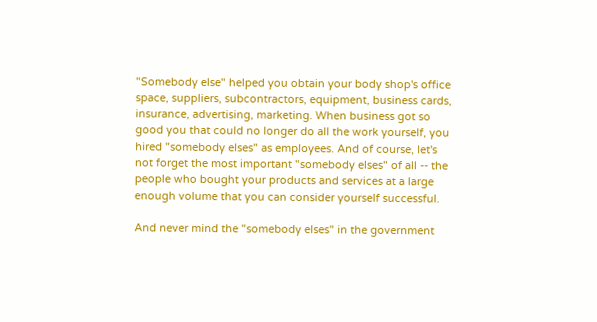"Somebody else" helped you obtain your body shop's office space, suppliers, subcontractors, equipment, business cards, insurance, advertising, marketing. When business got so good you that could no longer do all the work yourself, you hired "somebody elses" as employees. And of course, let's not forget the most important "somebody elses" of all -- the people who bought your products and services at a large enough volume that you can consider yourself successful.

And never mind the "somebody elses" in the government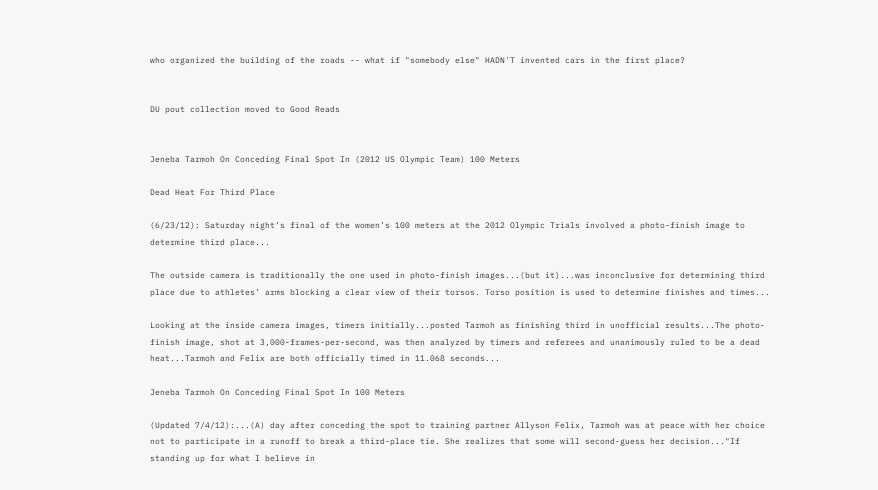who organized the building of the roads -- what if "somebody else" HADN'T invented cars in the first place?


DU pout collection moved to Good Reads


Jeneba Tarmoh On Conceding Final Spot In (2012 US Olympic Team) 100 Meters

Dead Heat For Third Place

(6/23/12): Saturday night’s final of the women’s 100 meters at the 2012 Olympic Trials involved a photo-finish image to determine third place...

The outside camera is traditionally the one used in photo-finish images...(but it)...was inconclusive for determining third place due to athletes’ arms blocking a clear view of their torsos. Torso position is used to determine finishes and times...

Looking at the inside camera images, timers initially...posted Tarmoh as finishing third in unofficial results...The photo-finish image, shot at 3,000-frames-per-second, was then analyzed by timers and referees and unanimously ruled to be a dead heat...Tarmoh and Felix are both officially timed in 11.068 seconds...

Jeneba Tarmoh On Conceding Final Spot In 100 Meters

(Updated 7/4/12):...(A) day after conceding the spot to training partner Allyson Felix, Tarmoh was at peace with her choice not to participate in a runoff to break a third-place tie. She realizes that some will second-guess her decision..."If standing up for what I believe in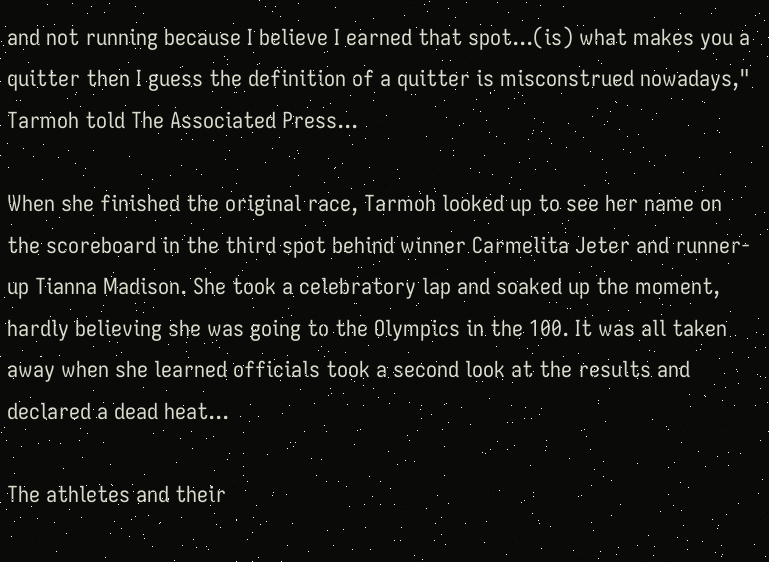and not running because I believe I earned that spot...(is) what makes you a quitter then I guess the definition of a quitter is misconstrued nowadays," Tarmoh told The Associated Press...

When she finished the original race, Tarmoh looked up to see her name on the scoreboard in the third spot behind winner Carmelita Jeter and runner-up Tianna Madison. She took a celebratory lap and soaked up the moment, hardly believing she was going to the Olympics in the 100. It was all taken away when she learned officials took a second look at the results and declared a dead heat...

The athletes and their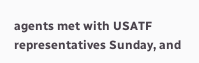agents met with USATF representatives Sunday, and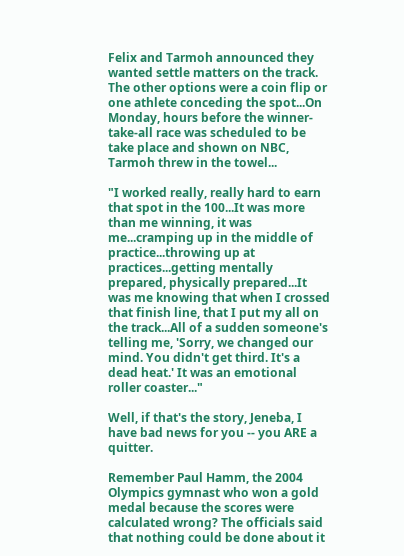Felix and Tarmoh announced they wanted settle matters on the track. The other options were a coin flip or one athlete conceding the spot...On Monday, hours before the winner-take-all race was scheduled to be take place and shown on NBC, Tarmoh threw in the towel...

"I worked really, really hard to earn that spot in the 100...It was more than me winning, it was me...cramping up in the middle of practice...throwing up at practices...getting mentally prepared, physically prepared...It was me knowing that when I crossed that finish line, that I put my all on the track...All of a sudden someone's telling me, 'Sorry, we changed our mind. You didn't get third. It's a dead heat.' It was an emotional roller coaster..."

Well, if that's the story, Jeneba, I have bad news for you -- you ARE a quitter.

Remember Paul Hamm, the 2004 Olympics gymnast who won a gold medal because the scores were calculated wrong? The officials said that nothing could be done about it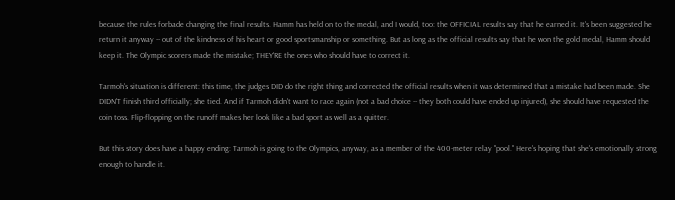because the rules forbade changing the final results. Hamm has held on to the medal, and I would, too: the OFFICIAL results say that he earned it. It's been suggested he return it anyway -- out of the kindness of his heart or good sportsmanship or something. But as long as the official results say that he won the gold medal, Hamm should keep it. The Olympic scorers made the mistake; THEY'RE the ones who should have to correct it.

Tarmoh's situation is different: this time, the judges DID do the right thing and corrected the official results when it was determined that a mistake had been made. She DIDN'T finish third officially; she tied. And if Tarmoh didn't want to race again (not a bad choice -- they both could have ended up injured), she should have requested the coin toss. Flip-flopping on the runoff makes her look like a bad sport as well as a quitter.

But this story does have a happy ending: Tarmoh is going to the Olympics, anyway, as a member of the 400-meter relay "pool." Here's hoping that she's emotionally strong enough to handle it.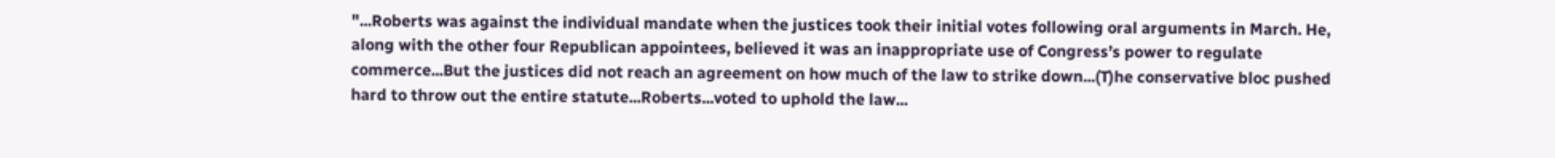"...Roberts was against the individual mandate when the justices took their initial votes following oral arguments in March. He, along with the other four Republican appointees, believed it was an inappropriate use of Congress’s power to regulate commerce...But the justices did not reach an agreement on how much of the law to strike down...(T)he conservative bloc pushed hard to throw out the entire statute...Roberts...voted to uphold the law...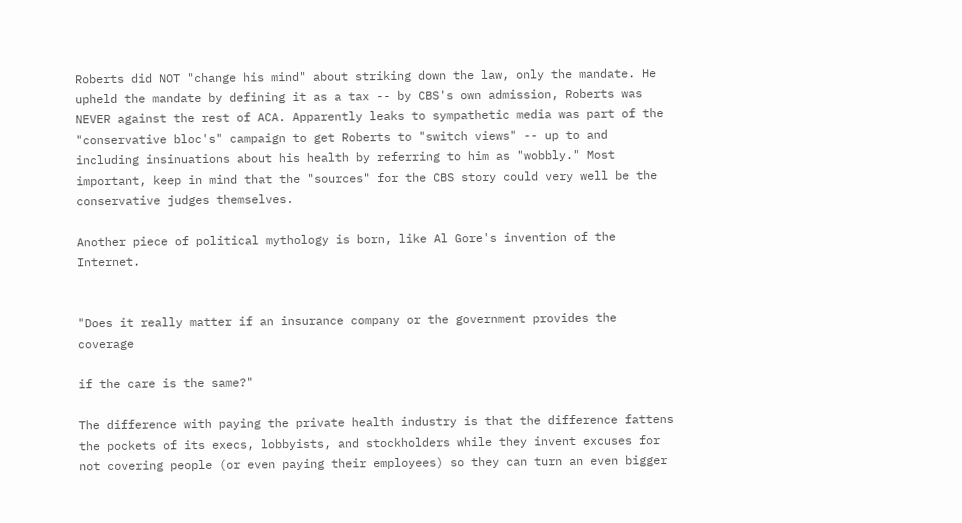Roberts did NOT "change his mind" about striking down the law, only the mandate. He upheld the mandate by defining it as a tax -- by CBS's own admission, Roberts was NEVER against the rest of ACA. Apparently leaks to sympathetic media was part of the "conservative bloc's" campaign to get Roberts to "switch views" -- up to and including insinuations about his health by referring to him as "wobbly." Most important, keep in mind that the "sources" for the CBS story could very well be the conservative judges themselves.

Another piece of political mythology is born, like Al Gore's invention of the Internet.


"Does it really matter if an insurance company or the government provides the coverage

if the care is the same?"

The difference with paying the private health industry is that the difference fattens the pockets of its execs, lobbyists, and stockholders while they invent excuses for not covering people (or even paying their employees) so they can turn an even bigger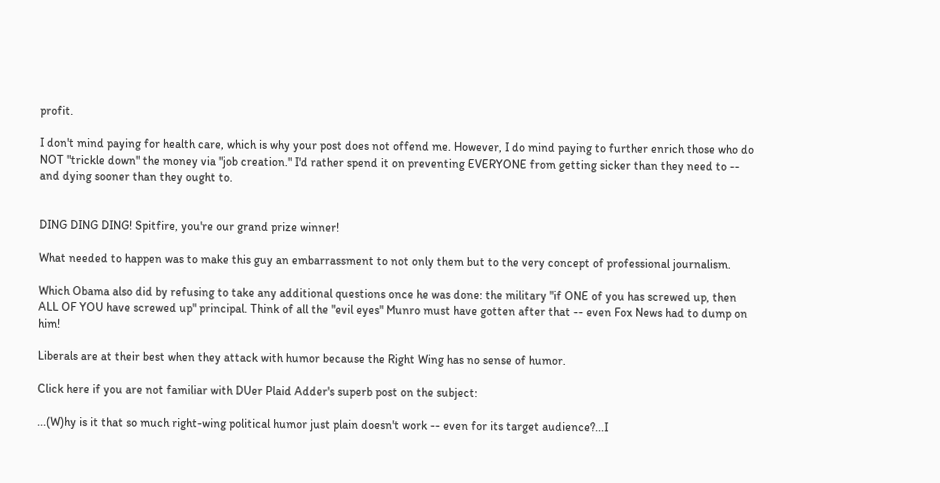profit.

I don't mind paying for health care, which is why your post does not offend me. However, I do mind paying to further enrich those who do NOT "trickle down" the money via "job creation." I'd rather spend it on preventing EVERYONE from getting sicker than they need to -- and dying sooner than they ought to.


DING DING DING! Spitfire, you're our grand prize winner!

What needed to happen was to make this guy an embarrassment to not only them but to the very concept of professional journalism.

Which Obama also did by refusing to take any additional questions once he was done: the military "if ONE of you has screwed up, then ALL OF YOU have screwed up" principal. Think of all the "evil eyes" Munro must have gotten after that -- even Fox News had to dump on him!

Liberals are at their best when they attack with humor because the Right Wing has no sense of humor.

Click here if you are not familiar with DUer Plaid Adder's superb post on the subject:

...(W)hy is it that so much right-wing political humor just plain doesn't work -- even for its target audience?...I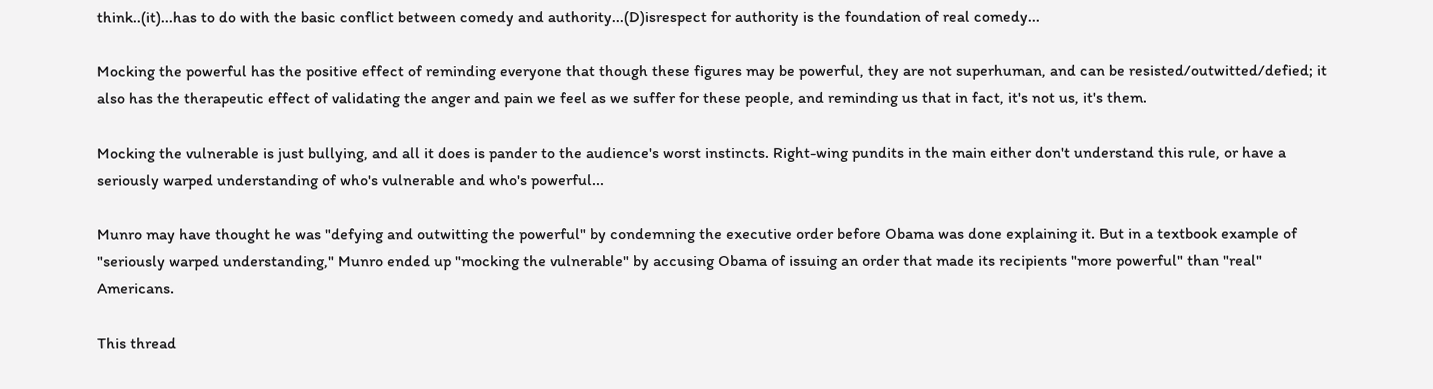think..(it)...has to do with the basic conflict between comedy and authority...(D)isrespect for authority is the foundation of real comedy...

Mocking the powerful has the positive effect of reminding everyone that though these figures may be powerful, they are not superhuman, and can be resisted/outwitted/defied; it also has the therapeutic effect of validating the anger and pain we feel as we suffer for these people, and reminding us that in fact, it's not us, it's them.

Mocking the vulnerable is just bullying, and all it does is pander to the audience's worst instincts. Right-wing pundits in the main either don't understand this rule, or have a seriously warped understanding of who's vulnerable and who's powerful...

Munro may have thought he was "defying and outwitting the powerful" by condemning the executive order before Obama was done explaining it. But in a textbook example of "seriously warped understanding," Munro ended up "mocking the vulnerable" by accusing Obama of issuing an order that made its recipients "more powerful" than "real" Americans.

This thread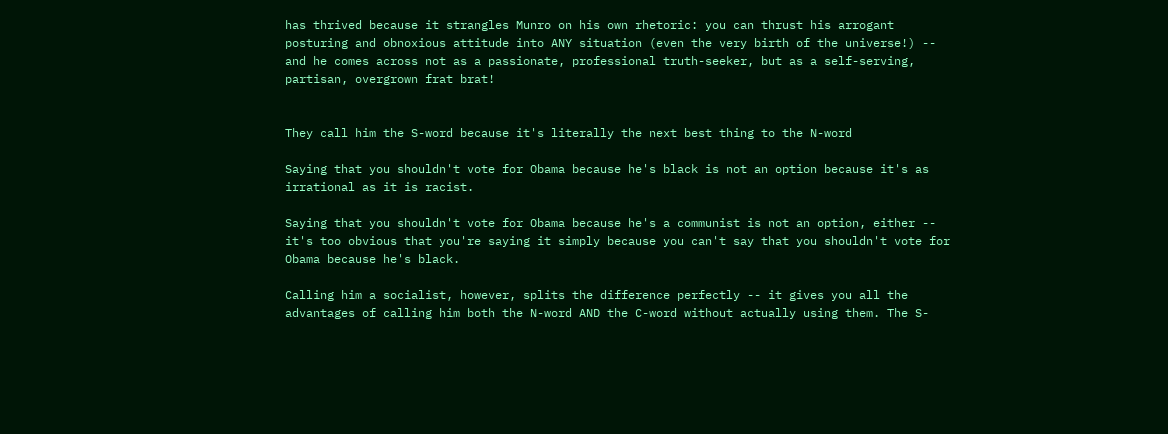has thrived because it strangles Munro on his own rhetoric: you can thrust his arrogant posturing and obnoxious attitude into ANY situation (even the very birth of the universe!) -- and he comes across not as a passionate, professional truth-seeker, but as a self-serving, partisan, overgrown frat brat!


They call him the S-word because it's literally the next best thing to the N-word

Saying that you shouldn't vote for Obama because he's black is not an option because it's as irrational as it is racist.

Saying that you shouldn't vote for Obama because he's a communist is not an option, either -- it's too obvious that you're saying it simply because you can't say that you shouldn't vote for Obama because he's black.

Calling him a socialist, however, splits the difference perfectly -- it gives you all the advantages of calling him both the N-word AND the C-word without actually using them. The S-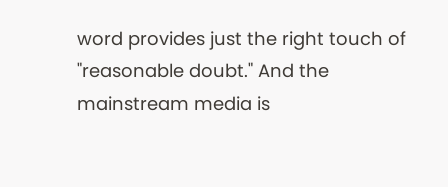word provides just the right touch of "reasonable doubt." And the mainstream media is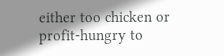either too chicken or profit-hungry to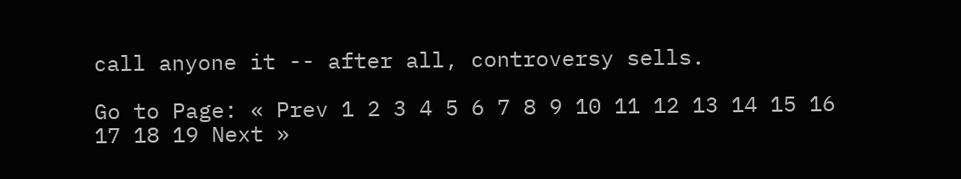call anyone it -- after all, controversy sells.

Go to Page: « Prev 1 2 3 4 5 6 7 8 9 10 11 12 13 14 15 16 17 18 19 Next »